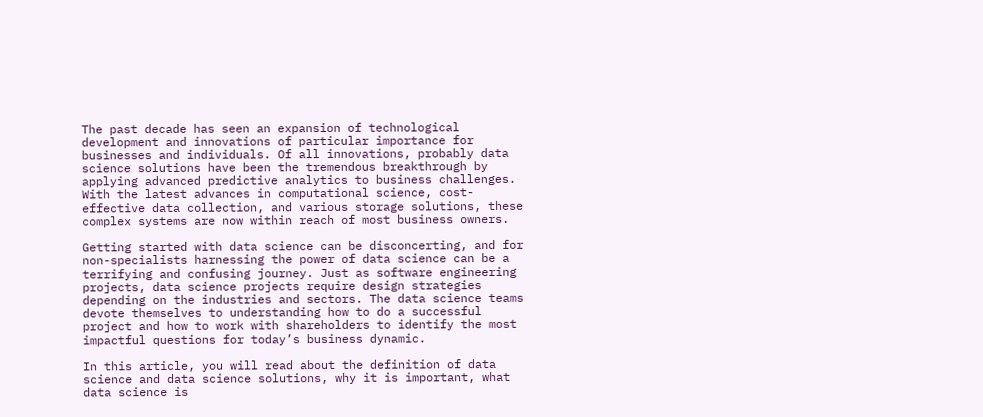The past decade has seen an expansion of technological development and innovations of particular importance for businesses and individuals. Of all innovations, probably data science solutions have been the tremendous breakthrough by applying advanced predictive analytics to business challenges. With the latest advances in computational science, cost-effective data collection, and various storage solutions, these complex systems are now within reach of most business owners.

Getting started with data science can be disconcerting, and for non-specialists harnessing the power of data science can be a terrifying and confusing journey. Just as software engineering projects, data science projects require design strategies depending on the industries and sectors. The data science teams devote themselves to understanding how to do a successful project and how to work with shareholders to identify the most impactful questions for today’s business dynamic.

In this article, you will read about the definition of data science and data science solutions, why it is important, what data science is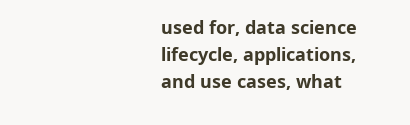used for, data science lifecycle, applications, and use cases, what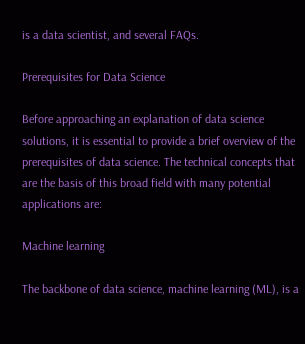is a data scientist, and several FAQs.

Prerequisites for Data Science

Before approaching an explanation of data science solutions, it is essential to provide a brief overview of the prerequisites of data science. The technical concepts that are the basis of this broad field with many potential applications are:

Machine learning

The backbone of data science, machine learning (ML), is a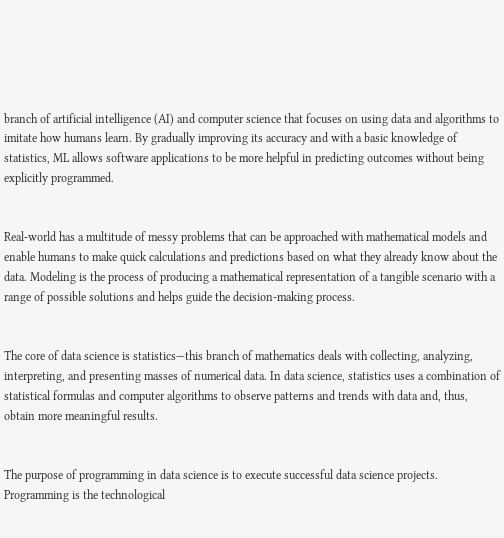branch of artificial intelligence (AI) and computer science that focuses on using data and algorithms to imitate how humans learn. By gradually improving its accuracy and with a basic knowledge of statistics, ML allows software applications to be more helpful in predicting outcomes without being explicitly programmed.


Real-world has a multitude of messy problems that can be approached with mathematical models and enable humans to make quick calculations and predictions based on what they already know about the data. Modeling is the process of producing a mathematical representation of a tangible scenario with a range of possible solutions and helps guide the decision-making process.


The core of data science is statistics—this branch of mathematics deals with collecting, analyzing, interpreting, and presenting masses of numerical data. In data science, statistics uses a combination of statistical formulas and computer algorithms to observe patterns and trends with data and, thus, obtain more meaningful results.


The purpose of programming in data science is to execute successful data science projects. Programming is the technological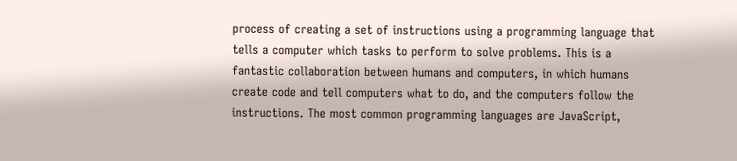process of creating a set of instructions using a programming language that tells a computer which tasks to perform to solve problems. This is a fantastic collaboration between humans and computers, in which humans create code and tell computers what to do, and the computers follow the instructions. The most common programming languages are JavaScript,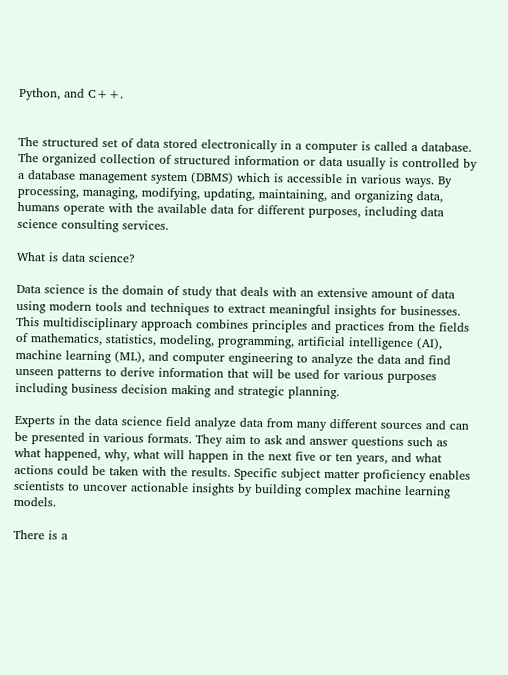Python, and C++.


The structured set of data stored electronically in a computer is called a database. The organized collection of structured information or data usually is controlled by a database management system (DBMS) which is accessible in various ways. By processing, managing, modifying, updating, maintaining, and organizing data, humans operate with the available data for different purposes, including data science consulting services.

What is data science?

Data science is the domain of study that deals with an extensive amount of data using modern tools and techniques to extract meaningful insights for businesses. This multidisciplinary approach combines principles and practices from the fields of mathematics, statistics, modeling, programming, artificial intelligence (AI), machine learning (ML), and computer engineering to analyze the data and find unseen patterns to derive information that will be used for various purposes including business decision making and strategic planning.

Experts in the data science field analyze data from many different sources and can be presented in various formats. They aim to ask and answer questions such as what happened, why, what will happen in the next five or ten years, and what actions could be taken with the results. Specific subject matter proficiency enables scientists to uncover actionable insights by building complex machine learning models.

There is a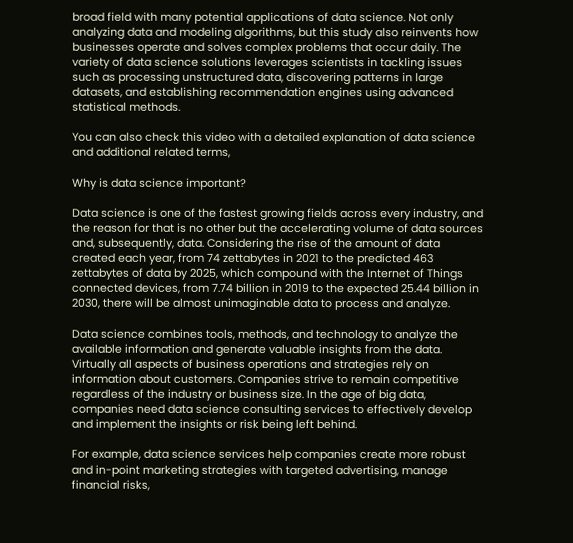broad field with many potential applications of data science. Not only analyzing data and modeling algorithms, but this study also reinvents how businesses operate and solves complex problems that occur daily. The variety of data science solutions leverages scientists in tackling issues such as processing unstructured data, discovering patterns in large datasets, and establishing recommendation engines using advanced statistical methods.

You can also check this video with a detailed explanation of data science and additional related terms,

Why is data science important?

Data science is one of the fastest growing fields across every industry, and the reason for that is no other but the accelerating volume of data sources and, subsequently, data. Considering the rise of the amount of data created each year, from 74 zettabytes in 2021 to the predicted 463 zettabytes of data by 2025, which compound with the Internet of Things connected devices, from 7.74 billion in 2019 to the expected 25.44 billion in 2030, there will be almost unimaginable data to process and analyze.

Data science combines tools, methods, and technology to analyze the available information and generate valuable insights from the data. Virtually all aspects of business operations and strategies rely on information about customers. Companies strive to remain competitive regardless of the industry or business size. In the age of big data, companies need data science consulting services to effectively develop and implement the insights or risk being left behind.

For example, data science services help companies create more robust and in-point marketing strategies with targeted advertising, manage financial risks,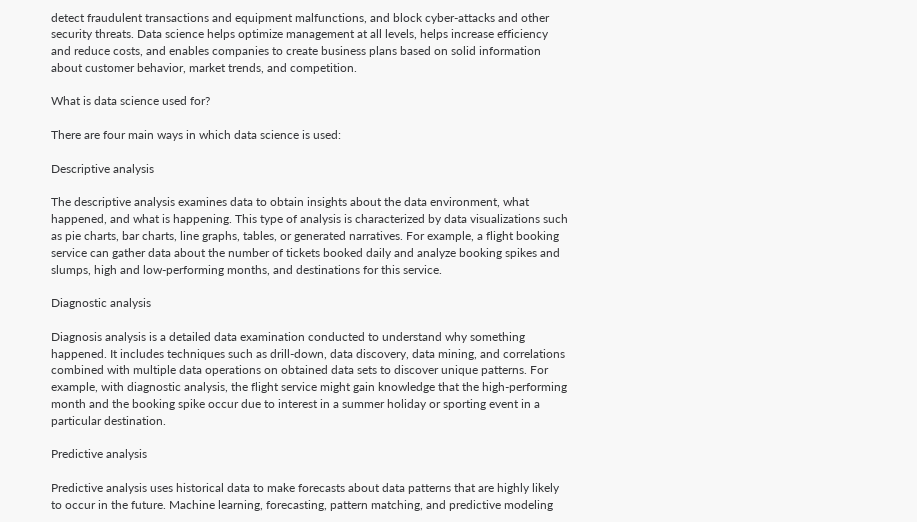detect fraudulent transactions and equipment malfunctions, and block cyber-attacks and other security threats. Data science helps optimize management at all levels, helps increase efficiency and reduce costs, and enables companies to create business plans based on solid information about customer behavior, market trends, and competition.

What is data science used for?

There are four main ways in which data science is used:

Descriptive analysis

The descriptive analysis examines data to obtain insights about the data environment, what happened, and what is happening. This type of analysis is characterized by data visualizations such as pie charts, bar charts, line graphs, tables, or generated narratives. For example, a flight booking service can gather data about the number of tickets booked daily and analyze booking spikes and slumps, high and low-performing months, and destinations for this service.

Diagnostic analysis

Diagnosis analysis is a detailed data examination conducted to understand why something happened. It includes techniques such as drill-down, data discovery, data mining, and correlations combined with multiple data operations on obtained data sets to discover unique patterns. For example, with diagnostic analysis, the flight service might gain knowledge that the high-performing month and the booking spike occur due to interest in a summer holiday or sporting event in a particular destination.

Predictive analysis

Predictive analysis uses historical data to make forecasts about data patterns that are highly likely to occur in the future. Machine learning, forecasting, pattern matching, and predictive modeling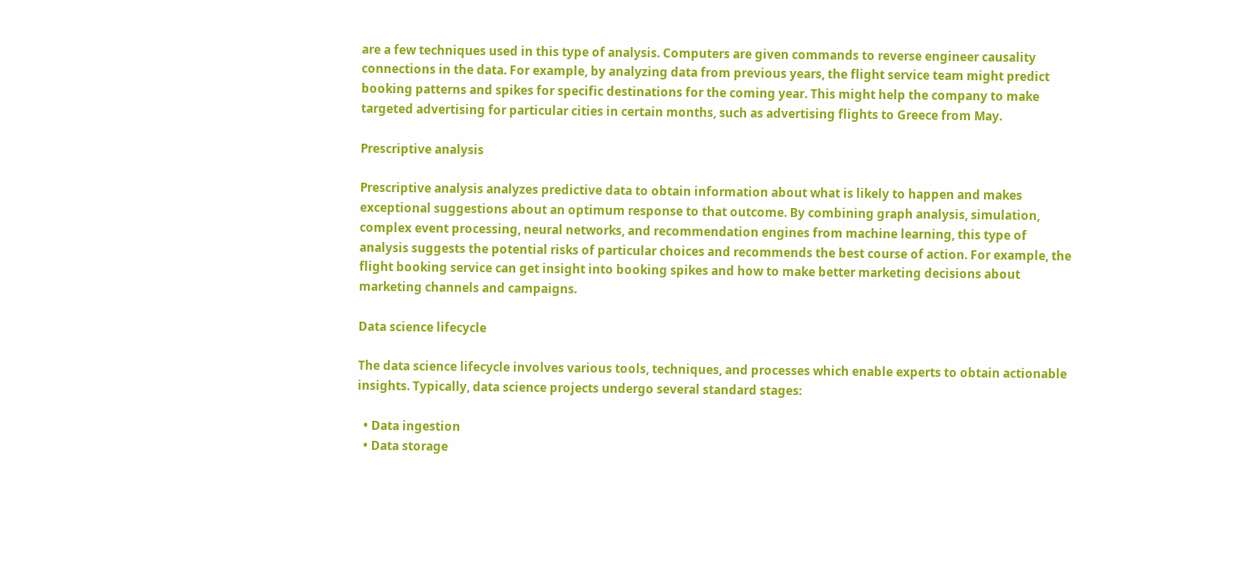are a few techniques used in this type of analysis. Computers are given commands to reverse engineer causality connections in the data. For example, by analyzing data from previous years, the flight service team might predict booking patterns and spikes for specific destinations for the coming year. This might help the company to make targeted advertising for particular cities in certain months, such as advertising flights to Greece from May.

Prescriptive analysis

Prescriptive analysis analyzes predictive data to obtain information about what is likely to happen and makes exceptional suggestions about an optimum response to that outcome. By combining graph analysis, simulation, complex event processing, neural networks, and recommendation engines from machine learning, this type of analysis suggests the potential risks of particular choices and recommends the best course of action. For example, the flight booking service can get insight into booking spikes and how to make better marketing decisions about marketing channels and campaigns.

Data science lifecycle

The data science lifecycle involves various tools, techniques, and processes which enable experts to obtain actionable insights. Typically, data science projects undergo several standard stages:

  • Data ingestion
  • Data storage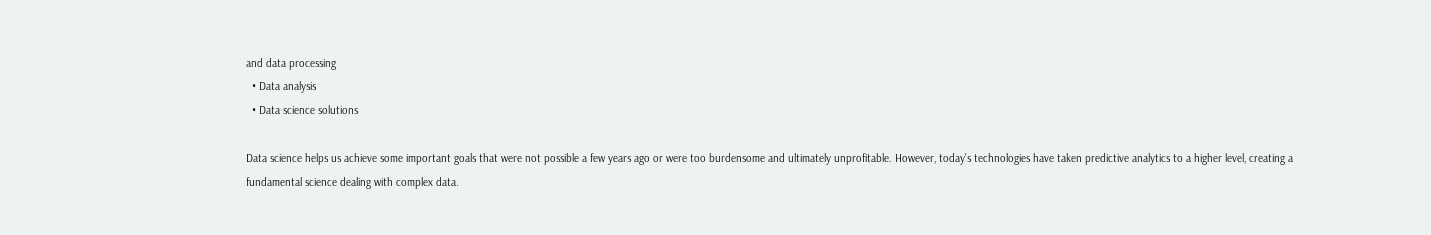and data processing
  • Data analysis
  • Data science solutions

Data science helps us achieve some important goals that were not possible a few years ago or were too burdensome and ultimately unprofitable. However, today’s technologies have taken predictive analytics to a higher level, creating a fundamental science dealing with complex data.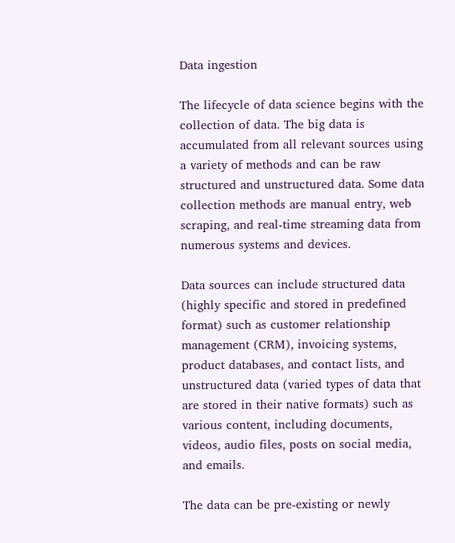Data ingestion

The lifecycle of data science begins with the collection of data. The big data is accumulated from all relevant sources using a variety of methods and can be raw structured and unstructured data. Some data collection methods are manual entry, web scraping, and real-time streaming data from numerous systems and devices.

Data sources can include structured data (highly specific and stored in predefined format) such as customer relationship management (CRM), invoicing systems, product databases, and contact lists, and unstructured data (varied types of data that are stored in their native formats) such as various content, including documents, videos, audio files, posts on social media, and emails.

The data can be pre-existing or newly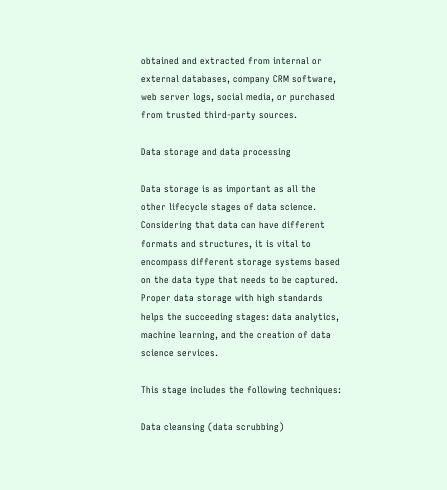obtained and extracted from internal or external databases, company CRM software, web server logs, social media, or purchased from trusted third-party sources.

Data storage and data processing

Data storage is as important as all the other lifecycle stages of data science. Considering that data can have different formats and structures, it is vital to encompass different storage systems based on the data type that needs to be captured. Proper data storage with high standards helps the succeeding stages: data analytics, machine learning, and the creation of data science services.

This stage includes the following techniques:

Data cleansing (data scrubbing)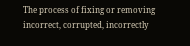The process of fixing or removing incorrect, corrupted, incorrectly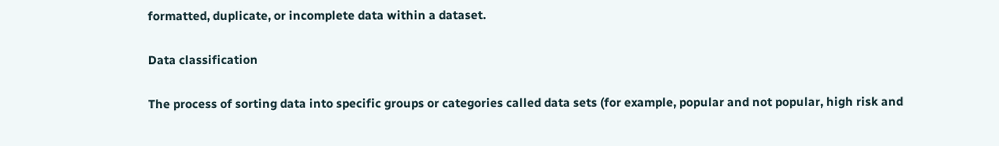formatted, duplicate, or incomplete data within a dataset.

Data classification

The process of sorting data into specific groups or categories called data sets (for example, popular and not popular, high risk and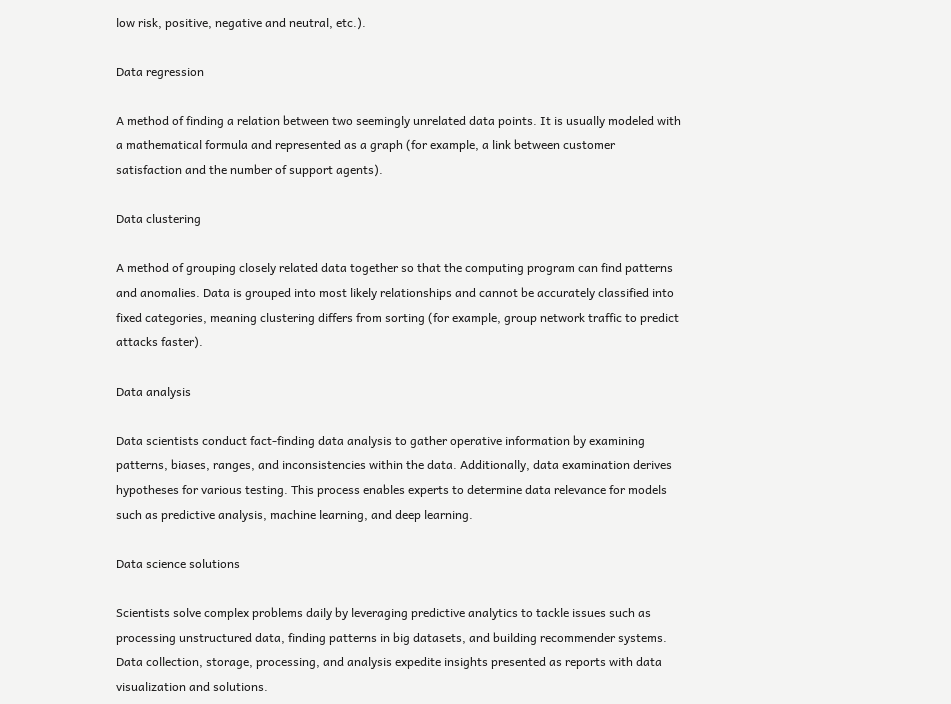low risk, positive, negative and neutral, etc.).

Data regression

A method of finding a relation between two seemingly unrelated data points. It is usually modeled with a mathematical formula and represented as a graph (for example, a link between customer satisfaction and the number of support agents).

Data clustering

A method of grouping closely related data together so that the computing program can find patterns and anomalies. Data is grouped into most likely relationships and cannot be accurately classified into fixed categories, meaning clustering differs from sorting (for example, group network traffic to predict attacks faster).

Data analysis

Data scientists conduct fact-finding data analysis to gather operative information by examining patterns, biases, ranges, and inconsistencies within the data. Additionally, data examination derives hypotheses for various testing. This process enables experts to determine data relevance for models such as predictive analysis, machine learning, and deep learning.

Data science solutions

Scientists solve complex problems daily by leveraging predictive analytics to tackle issues such as processing unstructured data, finding patterns in big datasets, and building recommender systems. Data collection, storage, processing, and analysis expedite insights presented as reports with data visualization and solutions.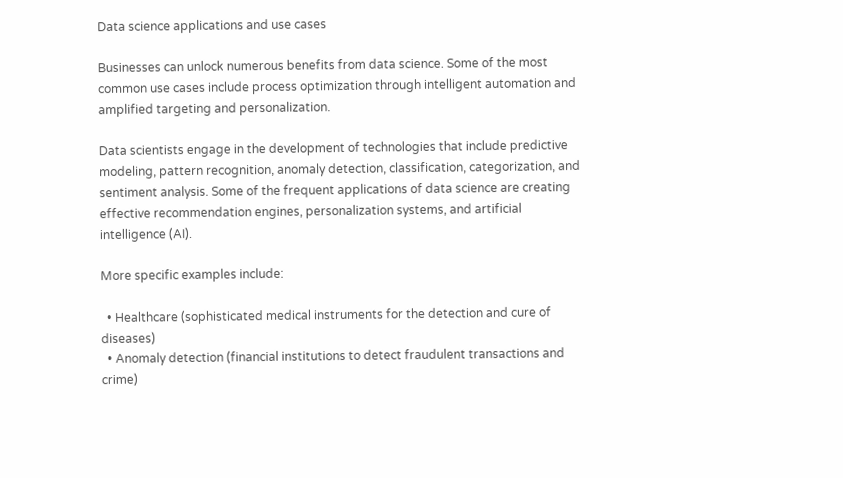Data science applications and use cases

Businesses can unlock numerous benefits from data science. Some of the most common use cases include process optimization through intelligent automation and amplified targeting and personalization.

Data scientists engage in the development of technologies that include predictive modeling, pattern recognition, anomaly detection, classification, categorization, and sentiment analysis. Some of the frequent applications of data science are creating effective recommendation engines, personalization systems, and artificial intelligence (AI).

More specific examples include:

  • Healthcare (sophisticated medical instruments for the detection and cure of diseases)
  • Anomaly detection (financial institutions to detect fraudulent transactions and crime)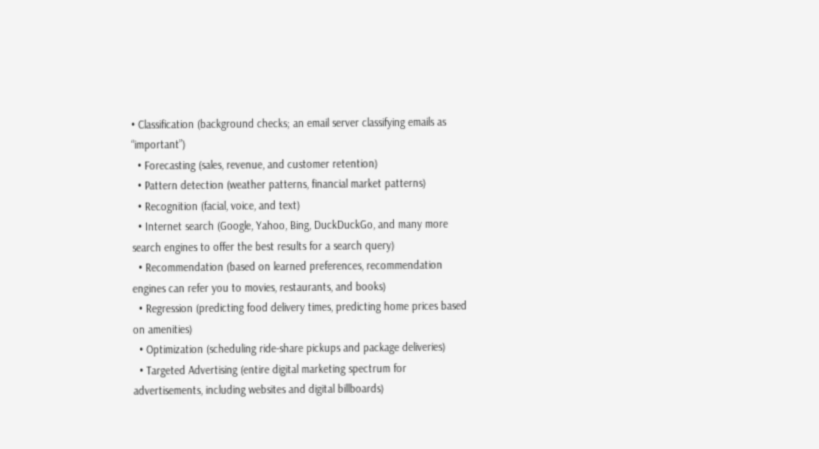• Classification (background checks; an email server classifying emails as “important”)
  • Forecasting (sales, revenue, and customer retention)
  • Pattern detection (weather patterns, financial market patterns)
  • Recognition (facial, voice, and text)
  • Internet search (Google, Yahoo, Bing, DuckDuckGo, and many more search engines to offer the best results for a search query)
  • Recommendation (based on learned preferences, recommendation engines can refer you to movies, restaurants, and books)
  • Regression (predicting food delivery times, predicting home prices based on amenities)
  • Optimization (scheduling ride-share pickups and package deliveries)
  • Targeted Advertising (entire digital marketing spectrum for advertisements, including websites and digital billboards)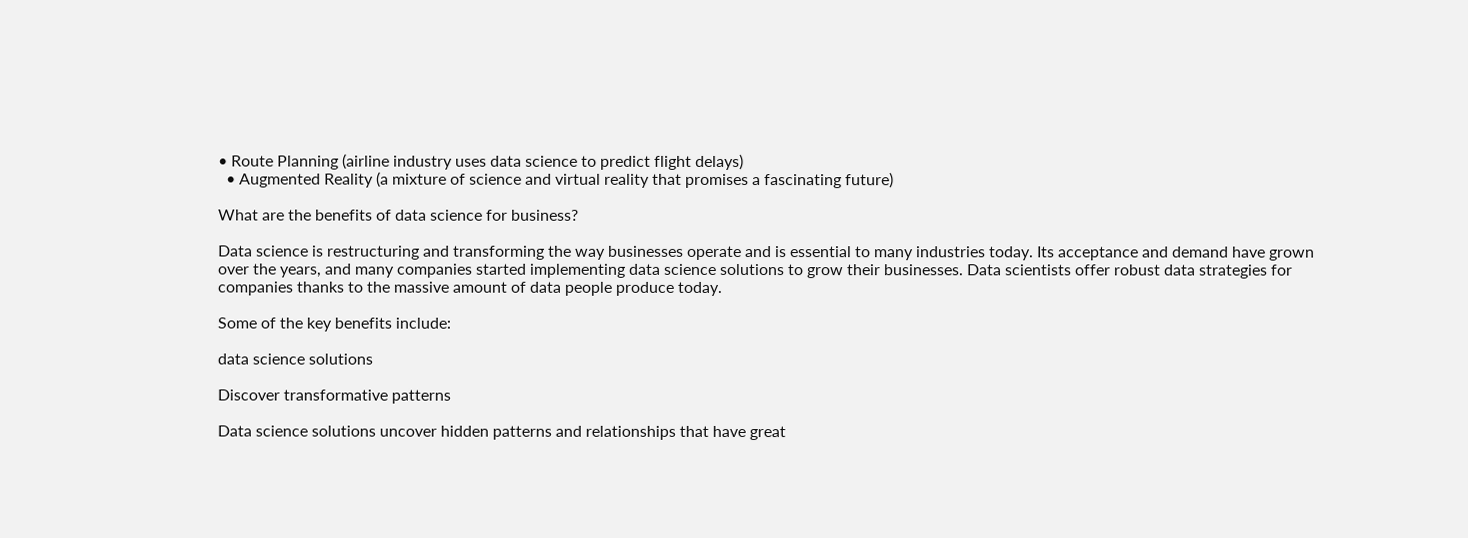• Route Planning (airline industry uses data science to predict flight delays)
  • Augmented Reality (a mixture of science and virtual reality that promises a fascinating future)

What are the benefits of data science for business?

Data science is restructuring and transforming the way businesses operate and is essential to many industries today. Its acceptance and demand have grown over the years, and many companies started implementing data science solutions to grow their businesses. Data scientists offer robust data strategies for companies thanks to the massive amount of data people produce today.

Some of the key benefits include:

data science solutions

Discover transformative patterns

Data science solutions uncover hidden patterns and relationships that have great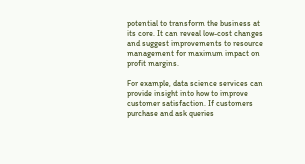potential to transform the business at its core. It can reveal low-cost changes and suggest improvements to resource management for maximum impact on profit margins.

For example, data science services can provide insight into how to improve customer satisfaction. If customers purchase and ask queries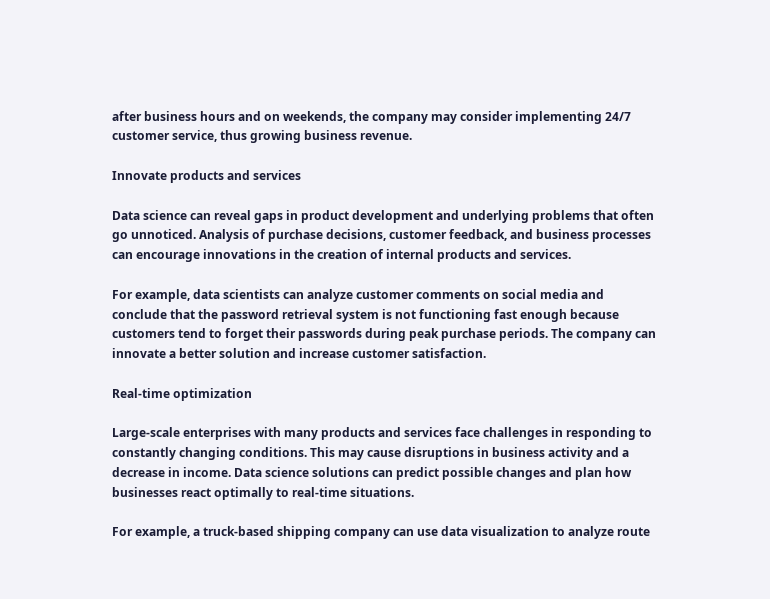after business hours and on weekends, the company may consider implementing 24/7 customer service, thus growing business revenue.

Innovate products and services

Data science can reveal gaps in product development and underlying problems that often go unnoticed. Analysis of purchase decisions, customer feedback, and business processes can encourage innovations in the creation of internal products and services.

For example, data scientists can analyze customer comments on social media and conclude that the password retrieval system is not functioning fast enough because customers tend to forget their passwords during peak purchase periods. The company can innovate a better solution and increase customer satisfaction.

Real-time optimization

Large-scale enterprises with many products and services face challenges in responding to constantly changing conditions. This may cause disruptions in business activity and a decrease in income. Data science solutions can predict possible changes and plan how businesses react optimally to real-time situations.

For example, a truck-based shipping company can use data visualization to analyze route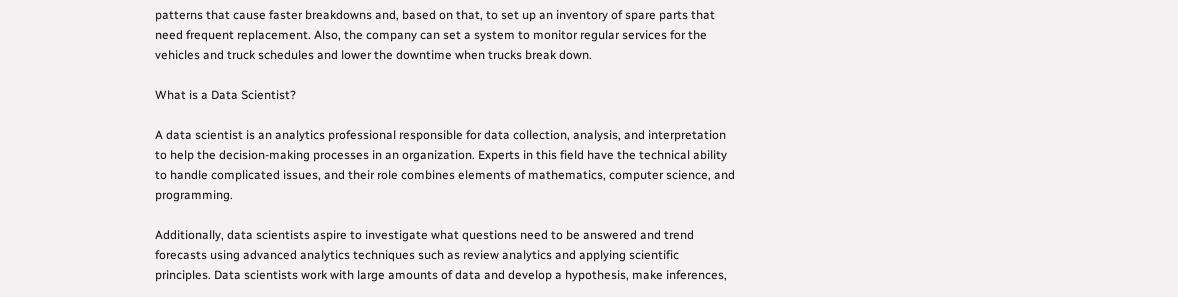patterns that cause faster breakdowns and, based on that, to set up an inventory of spare parts that need frequent replacement. Also, the company can set a system to monitor regular services for the vehicles and truck schedules and lower the downtime when trucks break down.

What is a Data Scientist?

A data scientist is an analytics professional responsible for data collection, analysis, and interpretation to help the decision-making processes in an organization. Experts in this field have the technical ability to handle complicated issues, and their role combines elements of mathematics, computer science, and programming.

Additionally, data scientists aspire to investigate what questions need to be answered and trend forecasts using advanced analytics techniques such as review analytics and applying scientific principles. Data scientists work with large amounts of data and develop a hypothesis, make inferences,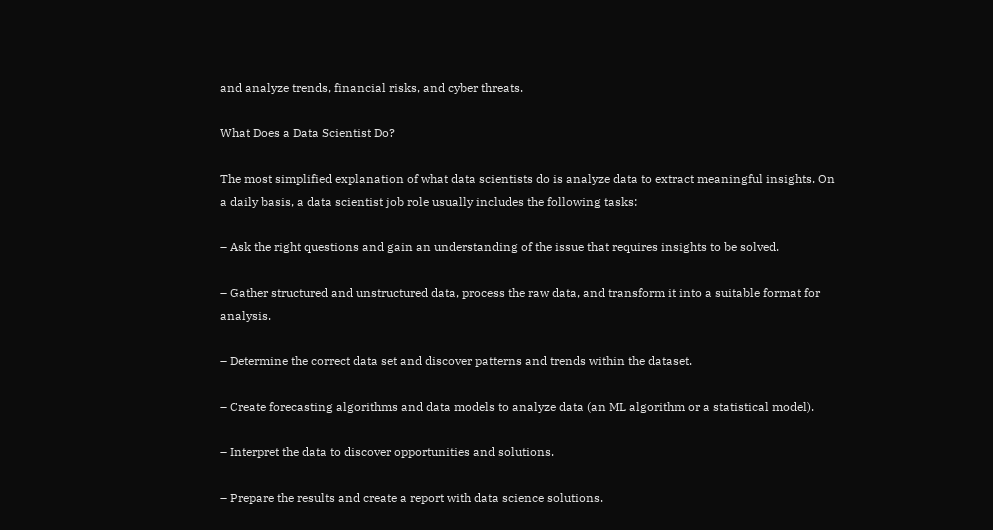and analyze trends, financial risks, and cyber threats.

What Does a Data Scientist Do?

The most simplified explanation of what data scientists do is analyze data to extract meaningful insights. On a daily basis, a data scientist job role usually includes the following tasks:

– Ask the right questions and gain an understanding of the issue that requires insights to be solved.

– Gather structured and unstructured data, process the raw data, and transform it into a suitable format for analysis.

– Determine the correct data set and discover patterns and trends within the dataset.

– Create forecasting algorithms and data models to analyze data (an ML algorithm or a statistical model).

– Interpret the data to discover opportunities and solutions.

– Prepare the results and create a report with data science solutions.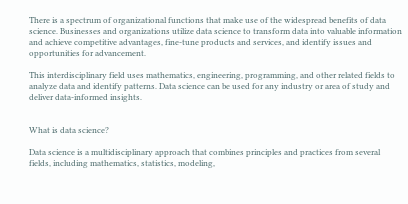There is a spectrum of organizational functions that make use of the widespread benefits of data science. Businesses and organizations utilize data science to transform data into valuable information and achieve competitive advantages, fine-tune products and services, and identify issues and opportunities for advancement.

This interdisciplinary field uses mathematics, engineering, programming, and other related fields to analyze data and identify patterns. Data science can be used for any industry or area of study and deliver data-informed insights.


What is data science?

Data science is a multidisciplinary approach that combines principles and practices from several fields, including mathematics, statistics, modeling,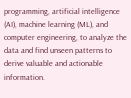programming, artificial intelligence (AI), machine learning (ML), and computer engineering, to analyze the data and find unseen patterns to derive valuable and actionable information.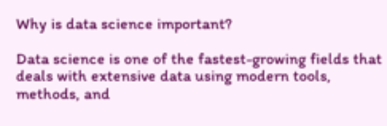Why is data science important?

Data science is one of the fastest-growing fields that deals with extensive data using modern tools, methods, and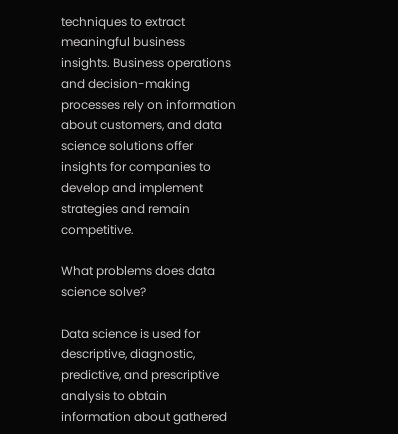techniques to extract meaningful business insights. Business operations and decision-making processes rely on information about customers, and data science solutions offer insights for companies to develop and implement strategies and remain competitive.

What problems does data science solve?

Data science is used for descriptive, diagnostic, predictive, and prescriptive analysis to obtain information about gathered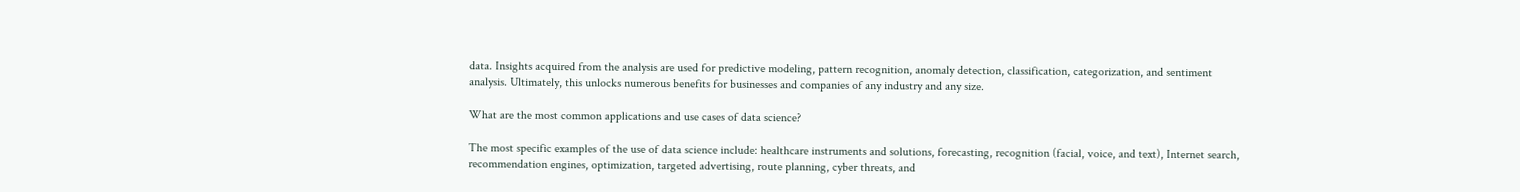data. Insights acquired from the analysis are used for predictive modeling, pattern recognition, anomaly detection, classification, categorization, and sentiment analysis. Ultimately, this unlocks numerous benefits for businesses and companies of any industry and any size.

What are the most common applications and use cases of data science?

The most specific examples of the use of data science include: healthcare instruments and solutions, forecasting, recognition (facial, voice, and text), Internet search, recommendation engines, optimization, targeted advertising, route planning, cyber threats, and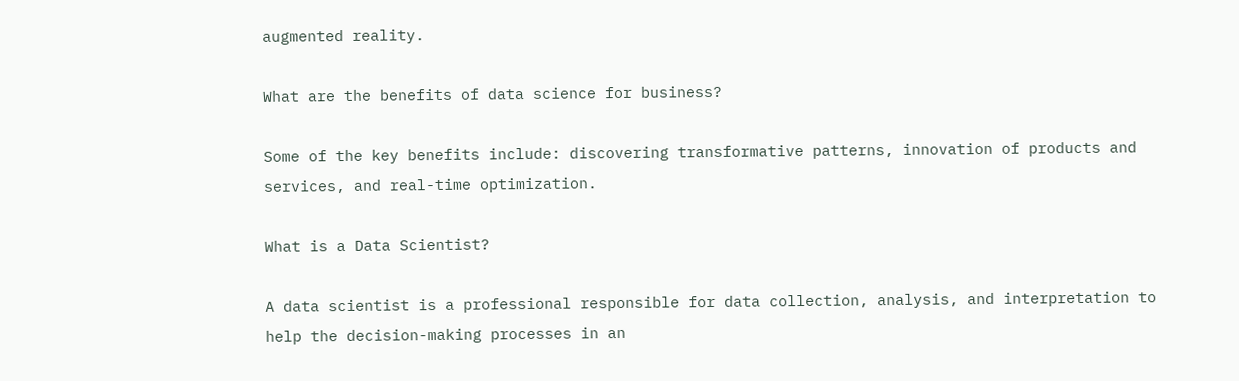augmented reality.

What are the benefits of data science for business?

Some of the key benefits include: discovering transformative patterns, innovation of products and services, and real-time optimization.

What is a Data Scientist?

A data scientist is a professional responsible for data collection, analysis, and interpretation to help the decision-making processes in an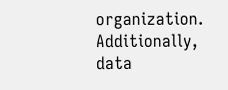organization. Additionally, data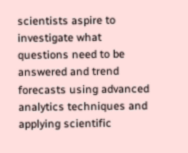scientists aspire to investigate what questions need to be answered and trend forecasts using advanced analytics techniques and applying scientific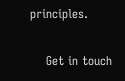principles.

    Get in touch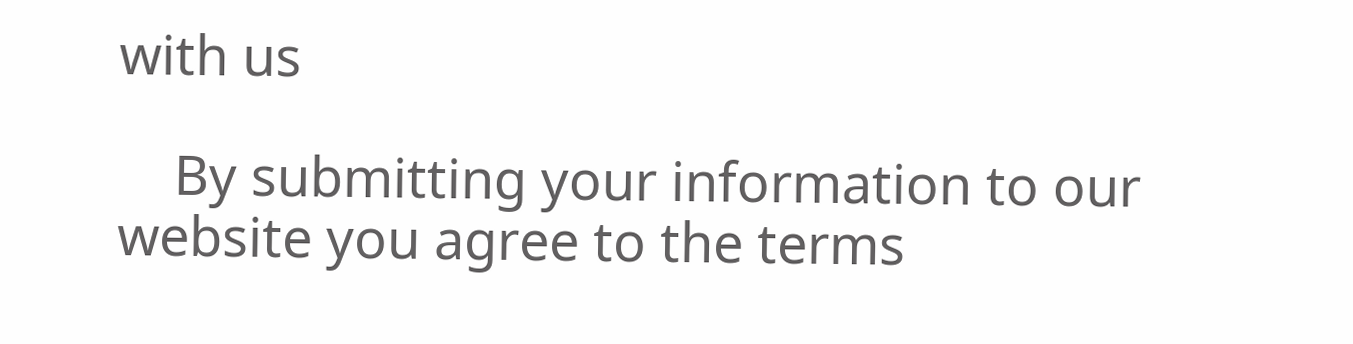with us

    By submitting your information to our website you agree to the terms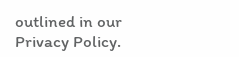outlined in our Privacy Policy.